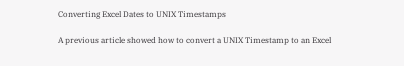Converting Excel Dates to UNIX Timestamps

A previous article showed how to convert a UNIX Timestamp to an Excel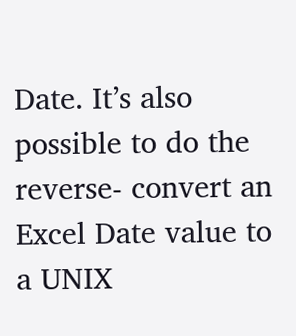Date. It’s also possible to do the reverse- convert an Excel Date value to a UNIX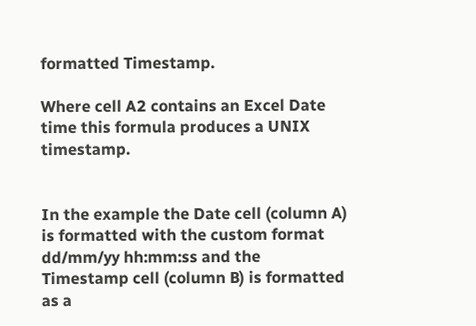formatted Timestamp.

Where cell A2 contains an Excel Date time this formula produces a UNIX timestamp.


In the example the Date cell (column A) is formatted with the custom format dd/mm/yy hh:mm:ss and the Timestamp cell (column B) is formatted as a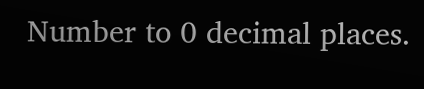Number to 0 decimal places.